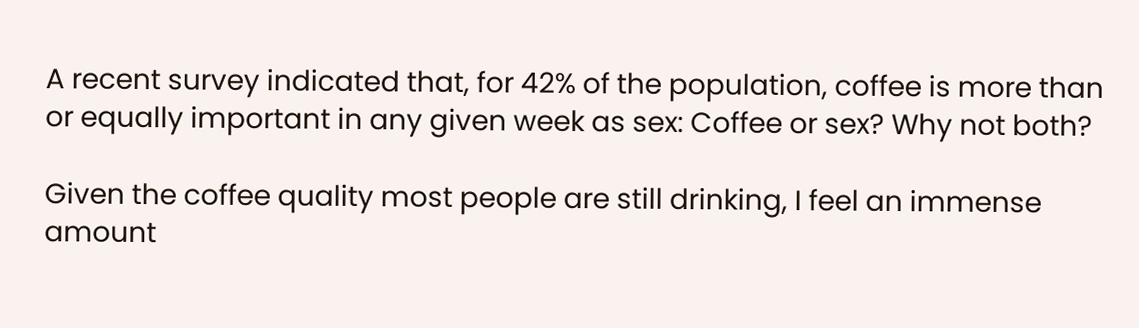A recent survey indicated that, for 42% of the population, coffee is more than or equally important in any given week as sex: Coffee or sex? Why not both?

Given the coffee quality most people are still drinking, I feel an immense amount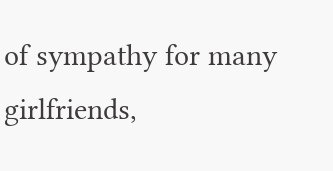of sympathy for many girlfriends,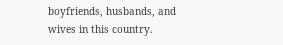boyfriends, husbands, and wives in this country.